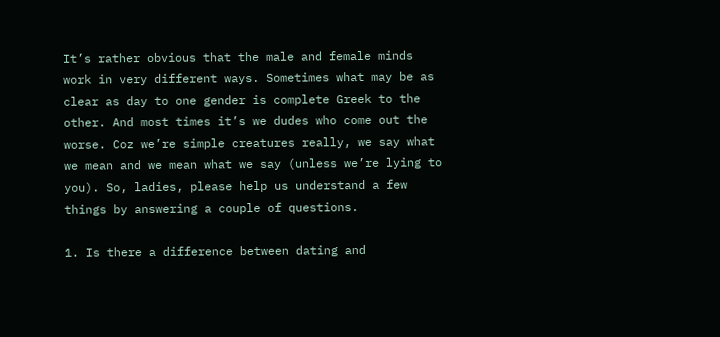It’s rather obvious that the male and female minds work in very different ways. Sometimes what may be as clear as day to one gender is complete Greek to the other. And most times it’s we dudes who come out the worse. Coz we’re simple creatures really, we say what we mean and we mean what we say (unless we’re lying to you). So, ladies, please help us understand a few things by answering a couple of questions.

1. Is there a difference between dating and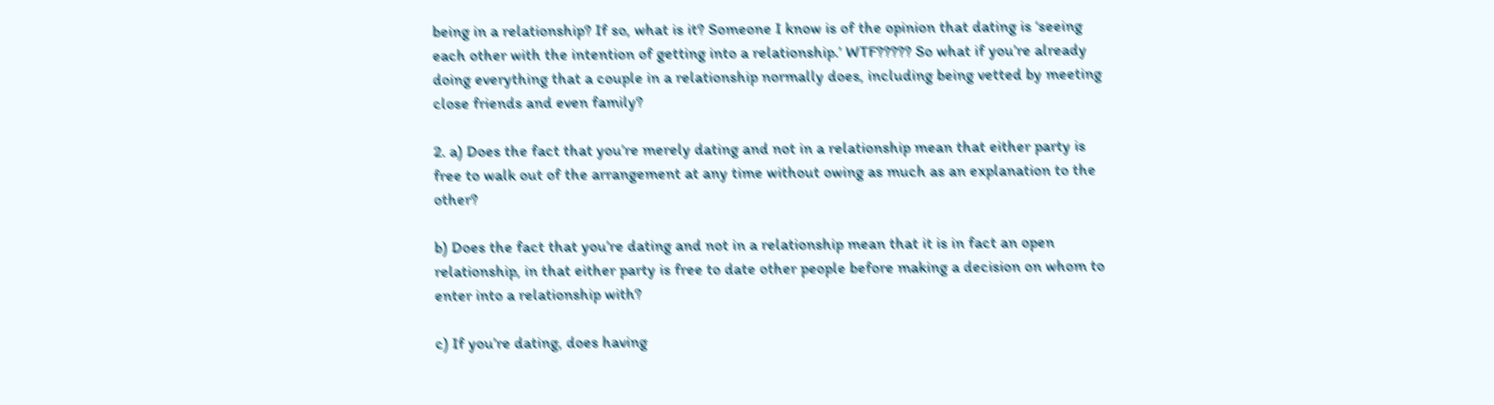being in a relationship? If so, what is it? Someone I know is of the opinion that dating is ‘seeing each other with the intention of getting into a relationship.’ WTF????? So what if you’re already doing everything that a couple in a relationship normally does, including being vetted by meeting close friends and even family?

2. a) Does the fact that you’re merely dating and not in a relationship mean that either party is free to walk out of the arrangement at any time without owing as much as an explanation to the other?

b) Does the fact that you’re dating and not in a relationship mean that it is in fact an open relationship, in that either party is free to date other people before making a decision on whom to enter into a relationship with?

c) If you’re dating, does having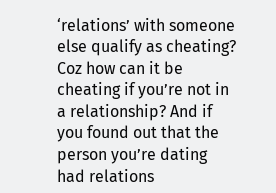‘relations’ with someone else qualify as cheating? Coz how can it be cheating if you’re not in a relationship? And if you found out that the person you’re dating had relations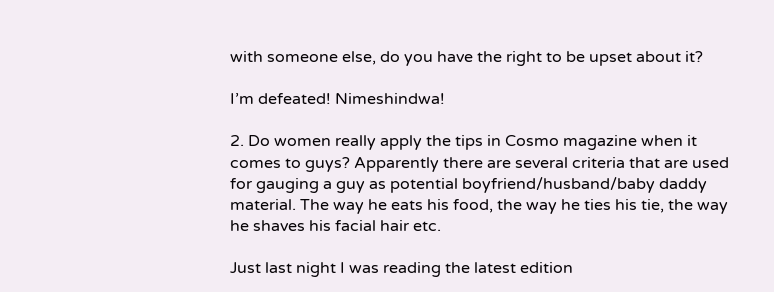with someone else, do you have the right to be upset about it?

I’m defeated! Nimeshindwa!

2. Do women really apply the tips in Cosmo magazine when it comes to guys? Apparently there are several criteria that are used for gauging a guy as potential boyfriend/husband/baby daddy material. The way he eats his food, the way he ties his tie, the way he shaves his facial hair etc.

Just last night I was reading the latest edition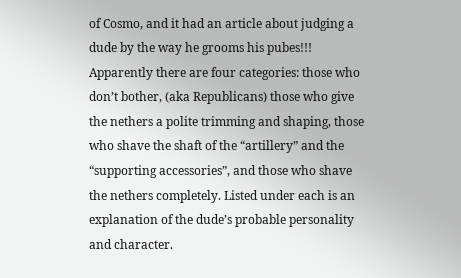of Cosmo, and it had an article about judging a dude by the way he grooms his pubes!!! Apparently there are four categories: those who don’t bother, (aka Republicans) those who give the nethers a polite trimming and shaping, those who shave the shaft of the “artillery” and the “supporting accessories”, and those who shave the nethers completely. Listed under each is an explanation of the dude’s probable personality and character.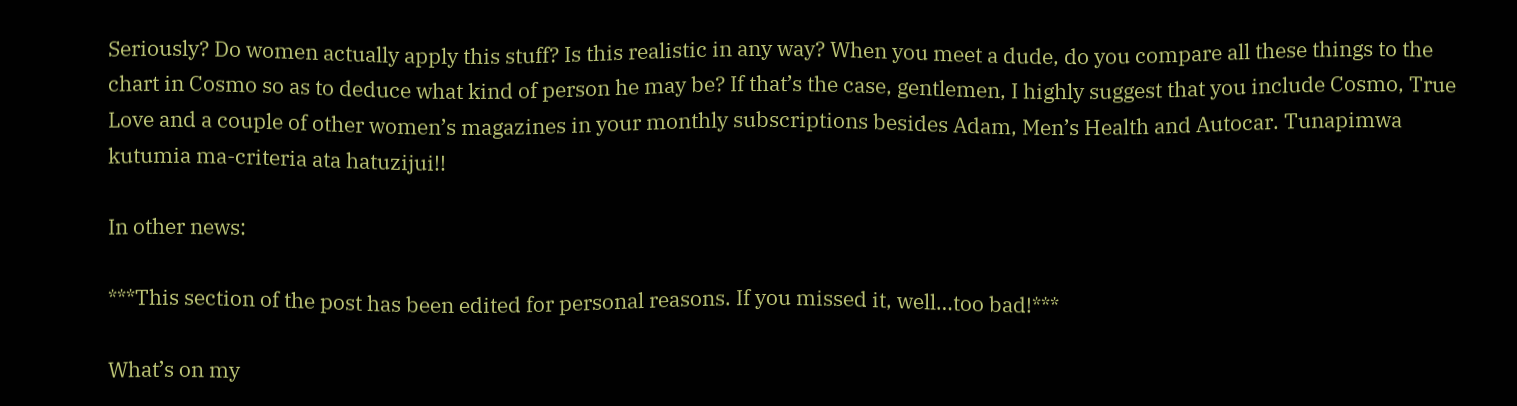Seriously? Do women actually apply this stuff? Is this realistic in any way? When you meet a dude, do you compare all these things to the chart in Cosmo so as to deduce what kind of person he may be? If that’s the case, gentlemen, I highly suggest that you include Cosmo, True Love and a couple of other women’s magazines in your monthly subscriptions besides Adam, Men’s Health and Autocar. Tunapimwa kutumia ma-criteria ata hatuzijui!!

In other news:

***This section of the post has been edited for personal reasons. If you missed it, well…too bad!***

What’s on my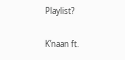Playlist?

K’naan ft.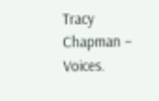Tracy Chapman – Voices.